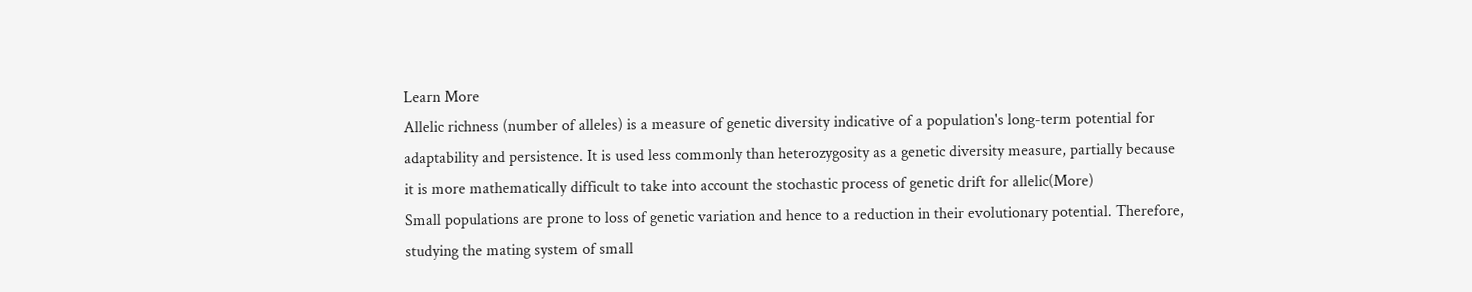Learn More
Allelic richness (number of alleles) is a measure of genetic diversity indicative of a population's long-term potential for adaptability and persistence. It is used less commonly than heterozygosity as a genetic diversity measure, partially because it is more mathematically difficult to take into account the stochastic process of genetic drift for allelic(More)
Small populations are prone to loss of genetic variation and hence to a reduction in their evolutionary potential. Therefore, studying the mating system of small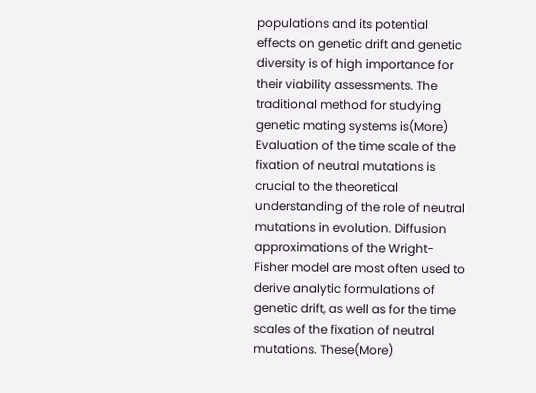populations and its potential effects on genetic drift and genetic diversity is of high importance for their viability assessments. The traditional method for studying genetic mating systems is(More)
Evaluation of the time scale of the fixation of neutral mutations is crucial to the theoretical understanding of the role of neutral mutations in evolution. Diffusion approximations of the Wright-Fisher model are most often used to derive analytic formulations of genetic drift, as well as for the time scales of the fixation of neutral mutations. These(More)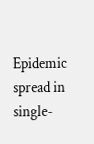Epidemic spread in single-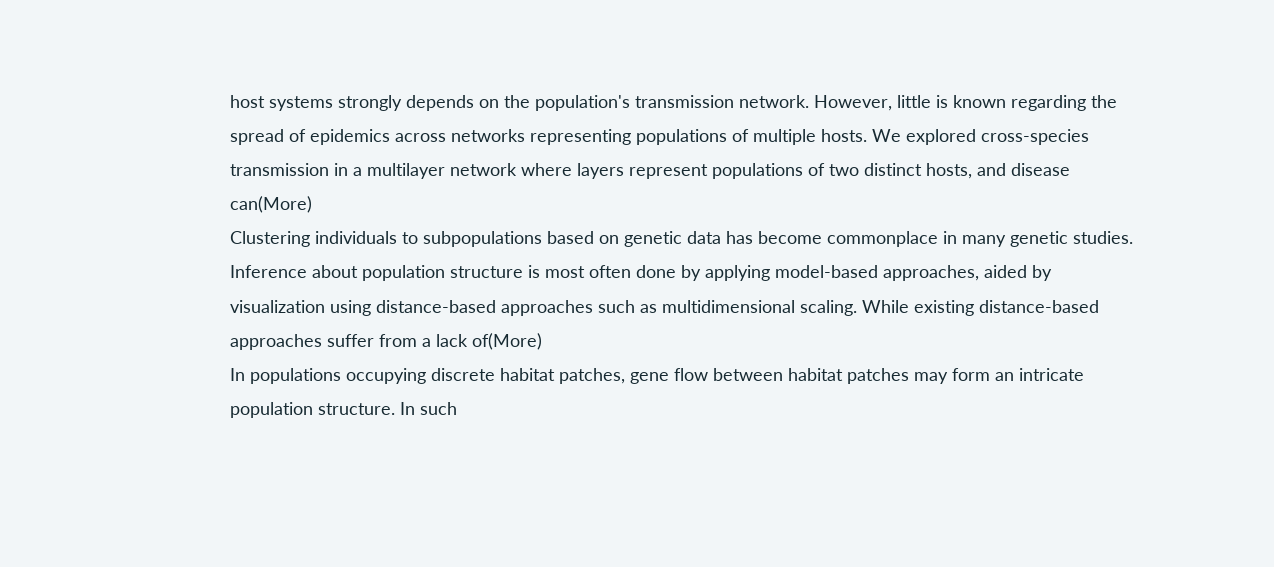host systems strongly depends on the population's transmission network. However, little is known regarding the spread of epidemics across networks representing populations of multiple hosts. We explored cross-species transmission in a multilayer network where layers represent populations of two distinct hosts, and disease can(More)
Clustering individuals to subpopulations based on genetic data has become commonplace in many genetic studies. Inference about population structure is most often done by applying model-based approaches, aided by visualization using distance-based approaches such as multidimensional scaling. While existing distance-based approaches suffer from a lack of(More)
In populations occupying discrete habitat patches, gene flow between habitat patches may form an intricate population structure. In such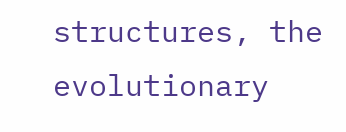structures, the evolutionary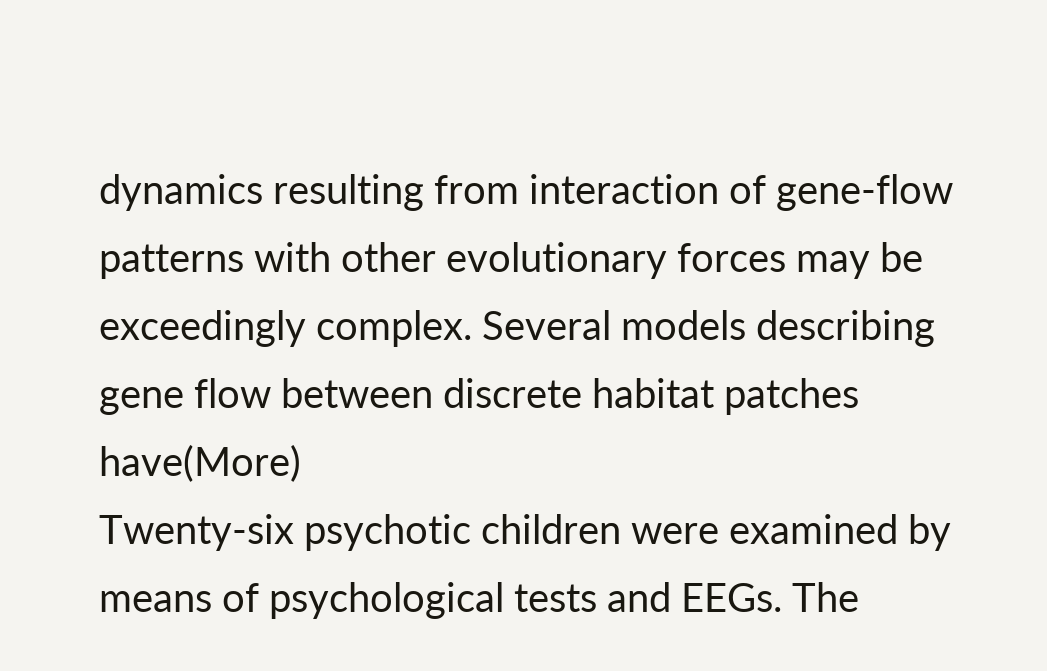dynamics resulting from interaction of gene-flow patterns with other evolutionary forces may be exceedingly complex. Several models describing gene flow between discrete habitat patches have(More)
Twenty-six psychotic children were examined by means of psychological tests and EEGs. The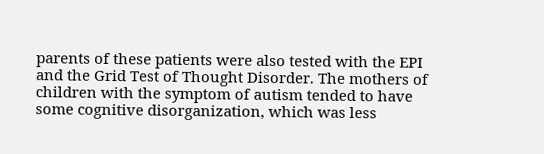parents of these patients were also tested with the EPI and the Grid Test of Thought Disorder. The mothers of children with the symptom of autism tended to have some cognitive disorganization, which was less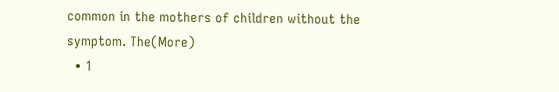common in the mothers of children without the symptom. The(More)
  • 1